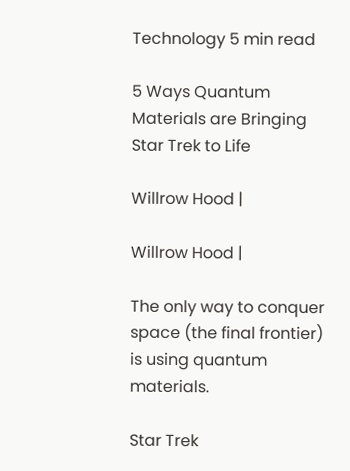Technology 5 min read

5 Ways Quantum Materials are Bringing Star Trek to Life

Willrow Hood |

Willrow Hood |

The only way to conquer space (the final frontier) is using quantum materials.

Star Trek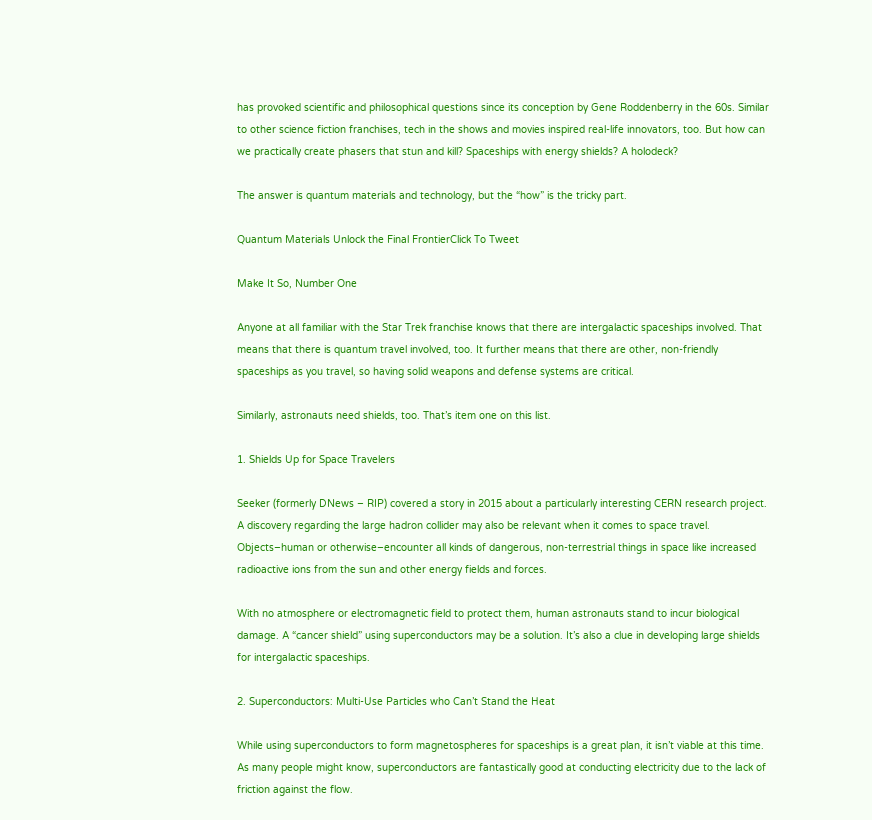has provoked scientific and philosophical questions since its conception by Gene Roddenberry in the 60s. Similar to other science fiction franchises, tech in the shows and movies inspired real-life innovators, too. But how can we practically create phasers that stun and kill? Spaceships with energy shields? A holodeck?

The answer is quantum materials and technology, but the “how” is the tricky part.

Quantum Materials Unlock the Final FrontierClick To Tweet

Make It So, Number One

Anyone at all familiar with the Star Trek franchise knows that there are intergalactic spaceships involved. That means that there is quantum travel involved, too. It further means that there are other, non-friendly spaceships as you travel, so having solid weapons and defense systems are critical.

Similarly, astronauts need shields, too. That’s item one on this list.

1. Shields Up for Space Travelers

Seeker (formerly DNews – RIP) covered a story in 2015 about a particularly interesting CERN research project. A discovery regarding the large hadron collider may also be relevant when it comes to space travel. Objects–human or otherwise–encounter all kinds of dangerous, non-terrestrial things in space like increased radioactive ions from the sun and other energy fields and forces.

With no atmosphere or electromagnetic field to protect them, human astronauts stand to incur biological damage. A “cancer shield” using superconductors may be a solution. It’s also a clue in developing large shields for intergalactic spaceships.

2. Superconductors: Multi-Use Particles who Can’t Stand the Heat

While using superconductors to form magnetospheres for spaceships is a great plan, it isn’t viable at this time. As many people might know, superconductors are fantastically good at conducting electricity due to the lack of friction against the flow.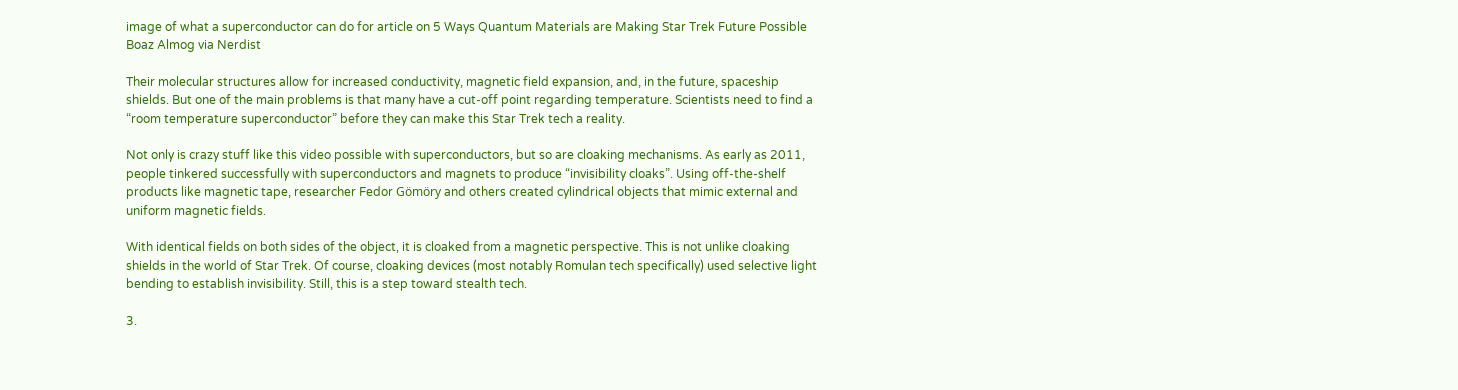image of what a superconductor can do for article on 5 Ways Quantum Materials are Making Star Trek Future Possible
Boaz Almog via Nerdist

Their molecular structures allow for increased conductivity, magnetic field expansion, and, in the future, spaceship shields. But one of the main problems is that many have a cut-off point regarding temperature. Scientists need to find a “room temperature superconductor” before they can make this Star Trek tech a reality.

Not only is crazy stuff like this video possible with superconductors, but so are cloaking mechanisms. As early as 2011, people tinkered successfully with superconductors and magnets to produce “invisibility cloaks”. Using off-the-shelf products like magnetic tape, researcher Fedor Gömöry and others created cylindrical objects that mimic external and uniform magnetic fields.

With identical fields on both sides of the object, it is cloaked from a magnetic perspective. This is not unlike cloaking shields in the world of Star Trek. Of course, cloaking devices (most notably Romulan tech specifically) used selective light bending to establish invisibility. Still, this is a step toward stealth tech.

3.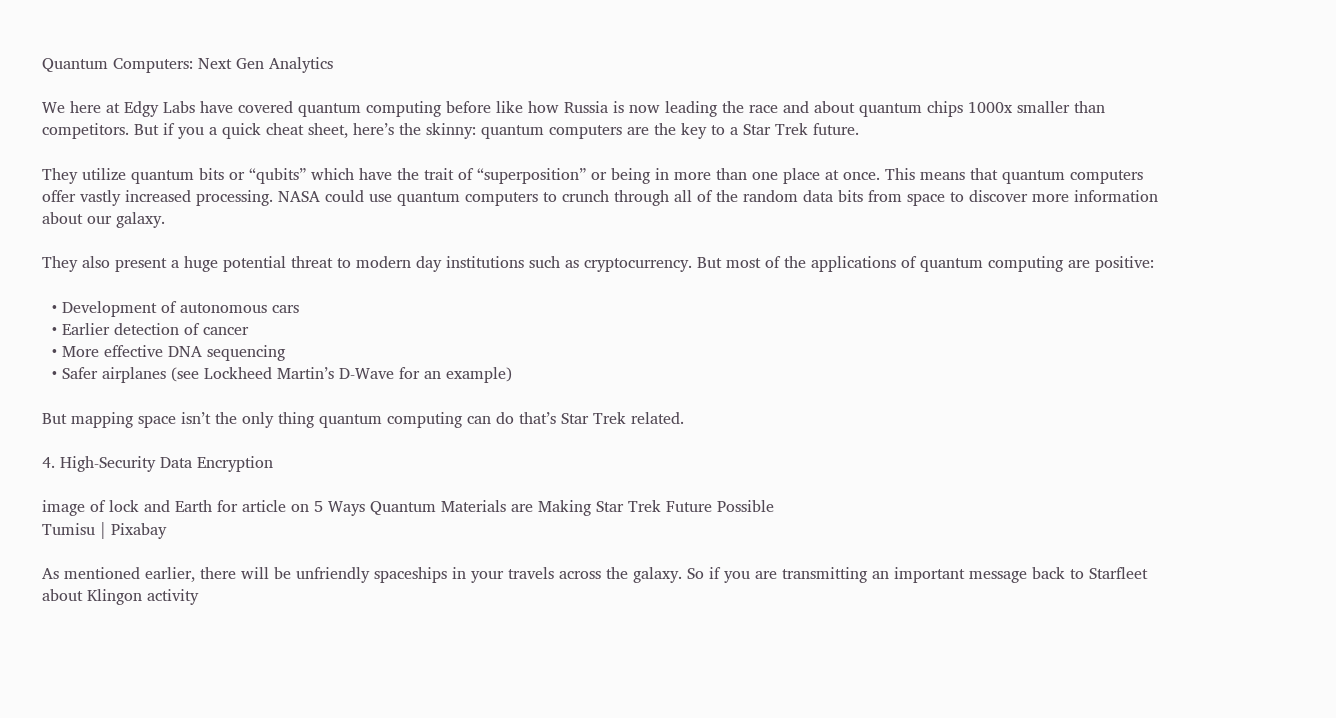Quantum Computers: Next Gen Analytics

We here at Edgy Labs have covered quantum computing before like how Russia is now leading the race and about quantum chips 1000x smaller than competitors. But if you a quick cheat sheet, here’s the skinny: quantum computers are the key to a Star Trek future.

They utilize quantum bits or “qubits” which have the trait of “superposition” or being in more than one place at once. This means that quantum computers offer vastly increased processing. NASA could use quantum computers to crunch through all of the random data bits from space to discover more information about our galaxy.

They also present a huge potential threat to modern day institutions such as cryptocurrency. But most of the applications of quantum computing are positive:

  • Development of autonomous cars
  • Earlier detection of cancer
  • More effective DNA sequencing
  • Safer airplanes (see Lockheed Martin’s D-Wave for an example)

But mapping space isn’t the only thing quantum computing can do that’s Star Trek related.

4. High-Security Data Encryption

image of lock and Earth for article on 5 Ways Quantum Materials are Making Star Trek Future Possible
Tumisu | Pixabay

As mentioned earlier, there will be unfriendly spaceships in your travels across the galaxy. So if you are transmitting an important message back to Starfleet about Klingon activity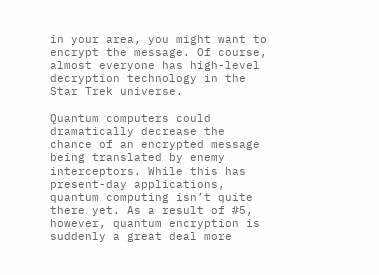in your area, you might want to encrypt the message. Of course, almost everyone has high-level decryption technology in the Star Trek universe.

Quantum computers could dramatically decrease the chance of an encrypted message being translated by enemy interceptors. While this has present-day applications, quantum computing isn’t quite there yet. As a result of #5, however, quantum encryption is suddenly a great deal more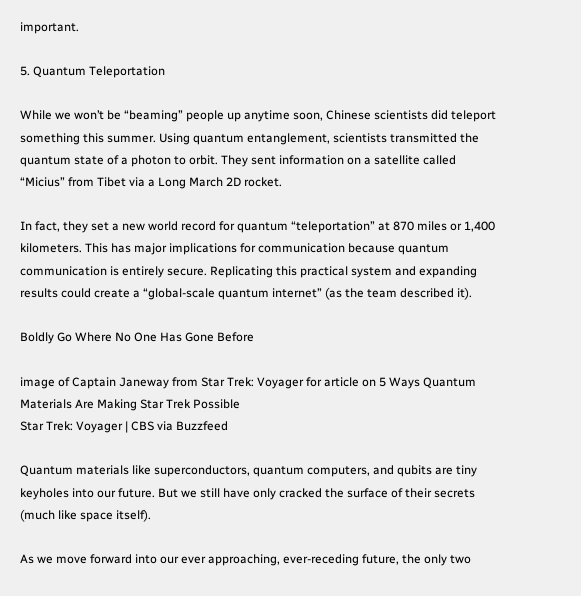important.

5. Quantum Teleportation

While we won’t be “beaming” people up anytime soon, Chinese scientists did teleport something this summer. Using quantum entanglement, scientists transmitted the quantum state of a photon to orbit. They sent information on a satellite called “Micius” from Tibet via a Long March 2D rocket.

In fact, they set a new world record for quantum “teleportation” at 870 miles or 1,400 kilometers. This has major implications for communication because quantum communication is entirely secure. Replicating this practical system and expanding results could create a “global-scale quantum internet” (as the team described it).

Boldly Go Where No One Has Gone Before

image of Captain Janeway from Star Trek: Voyager for article on 5 Ways Quantum Materials Are Making Star Trek Possible
Star Trek: Voyager | CBS via Buzzfeed

Quantum materials like superconductors, quantum computers, and qubits are tiny keyholes into our future. But we still have only cracked the surface of their secrets (much like space itself).

As we move forward into our ever approaching, ever-receding future, the only two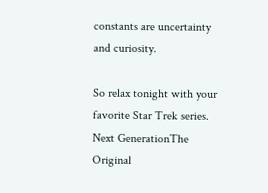constants are uncertainty and curiosity.

So relax tonight with your favorite Star Trek series. Next GenerationThe Original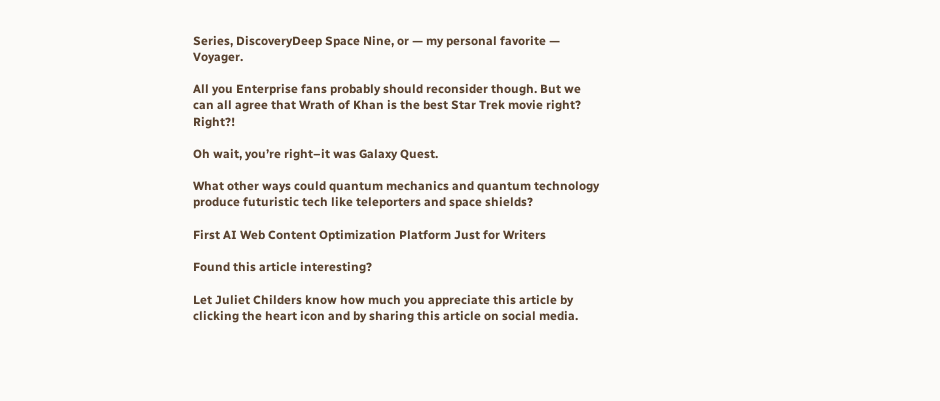Series, DiscoveryDeep Space Nine, or — my personal favorite — Voyager.

All you Enterprise fans probably should reconsider though. But we can all agree that Wrath of Khan is the best Star Trek movie right? Right?!

Oh wait, you’re right–it was Galaxy Quest.

What other ways could quantum mechanics and quantum technology produce futuristic tech like teleporters and space shields?

First AI Web Content Optimization Platform Just for Writers

Found this article interesting?

Let Juliet Childers know how much you appreciate this article by clicking the heart icon and by sharing this article on social media.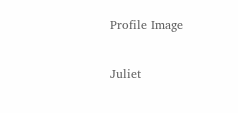Profile Image

Juliet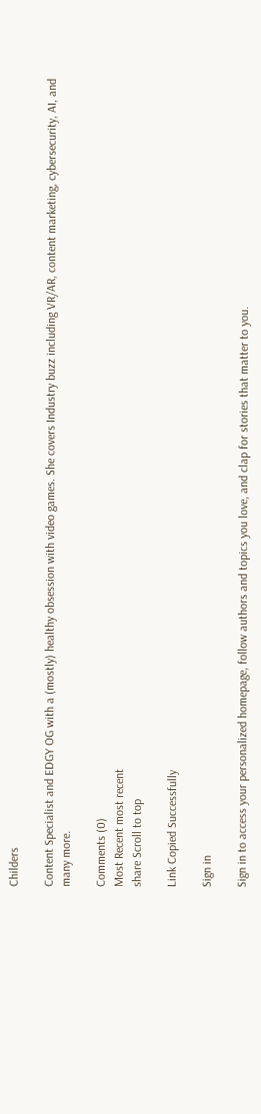Childers

Content Specialist and EDGY OG with a (mostly) healthy obsession with video games. She covers Industry buzz including VR/AR, content marketing, cybersecurity, AI, and many more.

Comments (0)
Most Recent most recent
share Scroll to top

Link Copied Successfully

Sign in

Sign in to access your personalized homepage, follow authors and topics you love, and clap for stories that matter to you.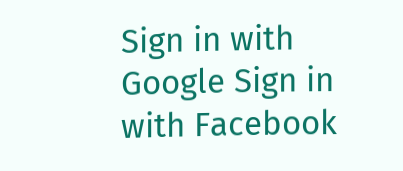Sign in with Google Sign in with Facebook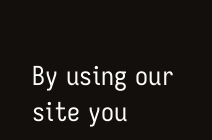By using our site you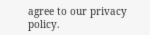agree to our privacy policy.